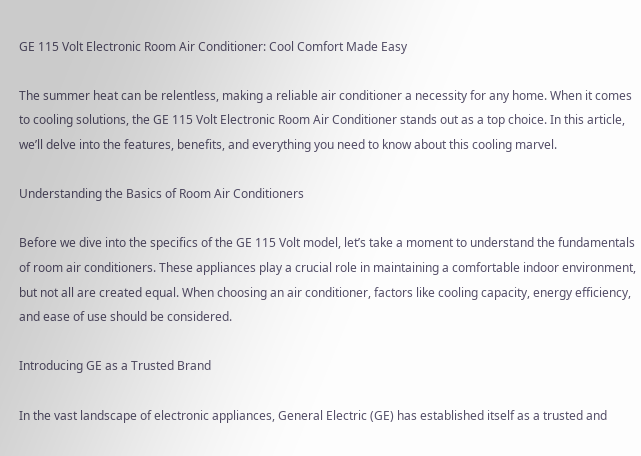GE 115 Volt Electronic Room Air Conditioner: Cool Comfort Made Easy

The summer heat can be relentless, making a reliable air conditioner a necessity for any home. When it comes to cooling solutions, the GE 115 Volt Electronic Room Air Conditioner stands out as a top choice. In this article, we’ll delve into the features, benefits, and everything you need to know about this cooling marvel.

Understanding the Basics of Room Air Conditioners

Before we dive into the specifics of the GE 115 Volt model, let’s take a moment to understand the fundamentals of room air conditioners. These appliances play a crucial role in maintaining a comfortable indoor environment, but not all are created equal. When choosing an air conditioner, factors like cooling capacity, energy efficiency, and ease of use should be considered.

Introducing GE as a Trusted Brand

In the vast landscape of electronic appliances, General Electric (GE) has established itself as a trusted and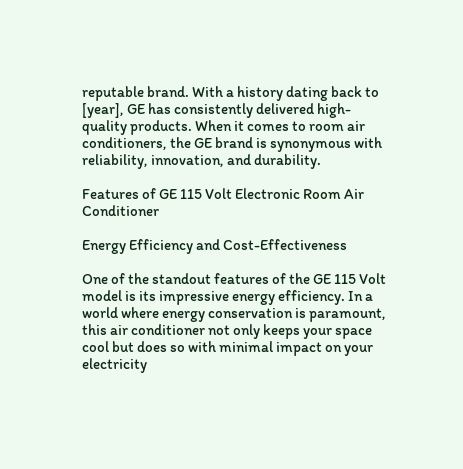reputable brand. With a history dating back to [year], GE has consistently delivered high-quality products. When it comes to room air conditioners, the GE brand is synonymous with reliability, innovation, and durability.

Features of GE 115 Volt Electronic Room Air Conditioner

Energy Efficiency and Cost-Effectiveness

One of the standout features of the GE 115 Volt model is its impressive energy efficiency. In a world where energy conservation is paramount, this air conditioner not only keeps your space cool but does so with minimal impact on your electricity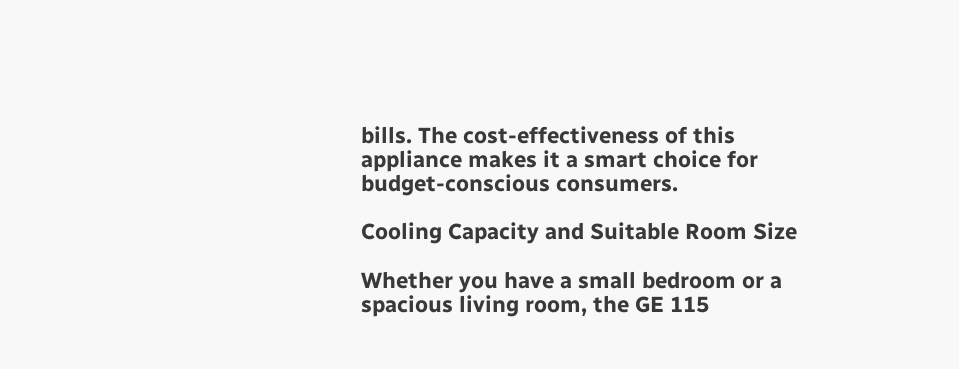bills. The cost-effectiveness of this appliance makes it a smart choice for budget-conscious consumers.

Cooling Capacity and Suitable Room Size

Whether you have a small bedroom or a spacious living room, the GE 115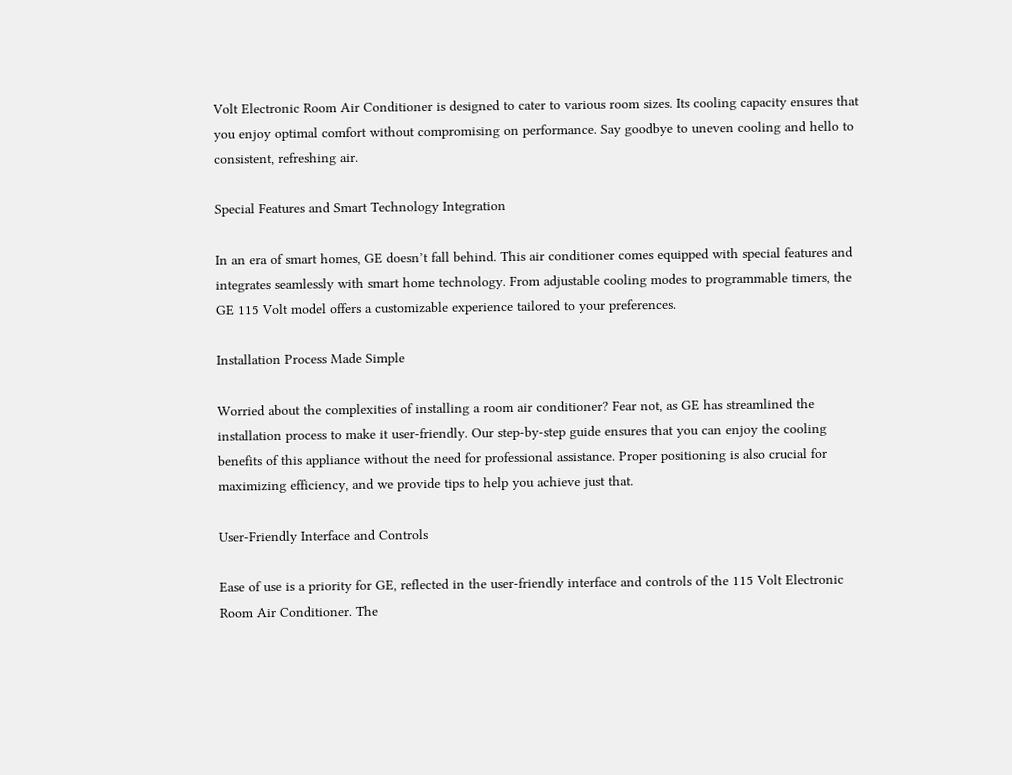Volt Electronic Room Air Conditioner is designed to cater to various room sizes. Its cooling capacity ensures that you enjoy optimal comfort without compromising on performance. Say goodbye to uneven cooling and hello to consistent, refreshing air.

Special Features and Smart Technology Integration

In an era of smart homes, GE doesn’t fall behind. This air conditioner comes equipped with special features and integrates seamlessly with smart home technology. From adjustable cooling modes to programmable timers, the GE 115 Volt model offers a customizable experience tailored to your preferences.

Installation Process Made Simple

Worried about the complexities of installing a room air conditioner? Fear not, as GE has streamlined the installation process to make it user-friendly. Our step-by-step guide ensures that you can enjoy the cooling benefits of this appliance without the need for professional assistance. Proper positioning is also crucial for maximizing efficiency, and we provide tips to help you achieve just that.

User-Friendly Interface and Controls

Ease of use is a priority for GE, reflected in the user-friendly interface and controls of the 115 Volt Electronic Room Air Conditioner. The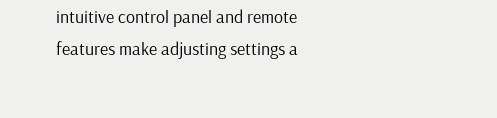intuitive control panel and remote features make adjusting settings a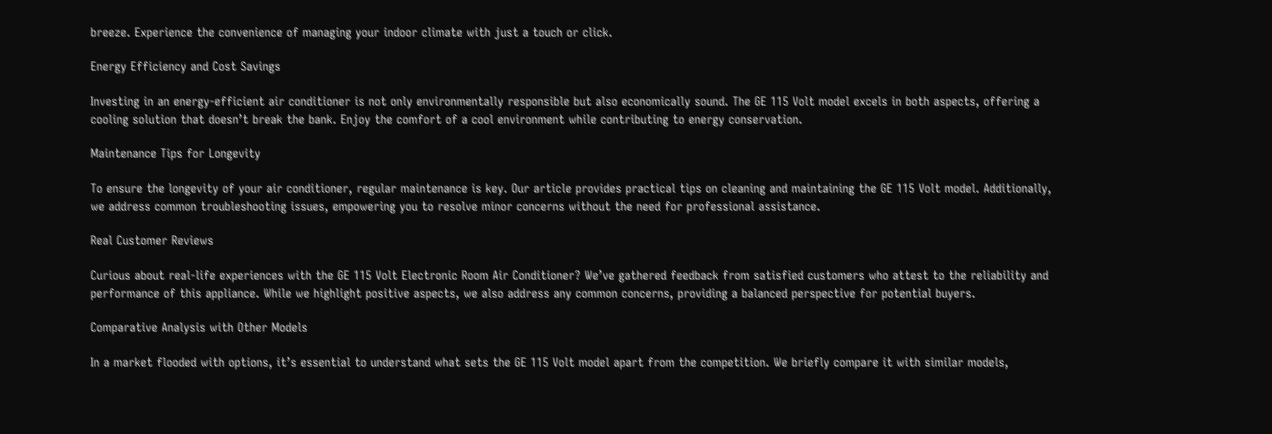breeze. Experience the convenience of managing your indoor climate with just a touch or click.

Energy Efficiency and Cost Savings

Investing in an energy-efficient air conditioner is not only environmentally responsible but also economically sound. The GE 115 Volt model excels in both aspects, offering a cooling solution that doesn’t break the bank. Enjoy the comfort of a cool environment while contributing to energy conservation.

Maintenance Tips for Longevity

To ensure the longevity of your air conditioner, regular maintenance is key. Our article provides practical tips on cleaning and maintaining the GE 115 Volt model. Additionally, we address common troubleshooting issues, empowering you to resolve minor concerns without the need for professional assistance.

Real Customer Reviews

Curious about real-life experiences with the GE 115 Volt Electronic Room Air Conditioner? We’ve gathered feedback from satisfied customers who attest to the reliability and performance of this appliance. While we highlight positive aspects, we also address any common concerns, providing a balanced perspective for potential buyers.

Comparative Analysis with Other Models

In a market flooded with options, it’s essential to understand what sets the GE 115 Volt model apart from the competition. We briefly compare it with similar models,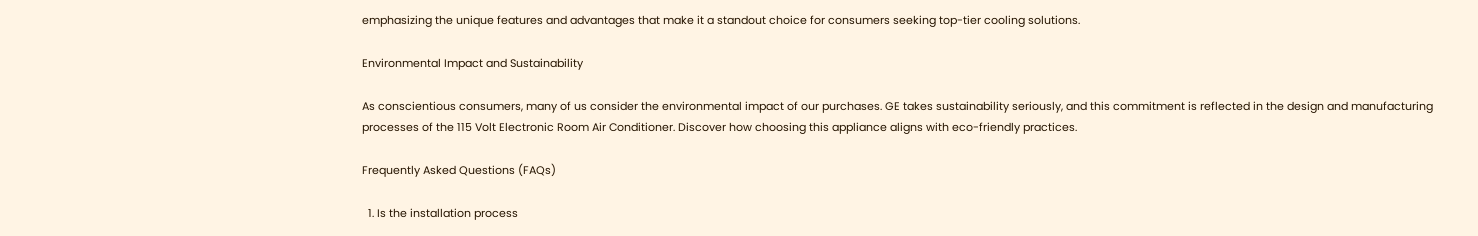emphasizing the unique features and advantages that make it a standout choice for consumers seeking top-tier cooling solutions.

Environmental Impact and Sustainability

As conscientious consumers, many of us consider the environmental impact of our purchases. GE takes sustainability seriously, and this commitment is reflected in the design and manufacturing processes of the 115 Volt Electronic Room Air Conditioner. Discover how choosing this appliance aligns with eco-friendly practices.

Frequently Asked Questions (FAQs)

  1. Is the installation process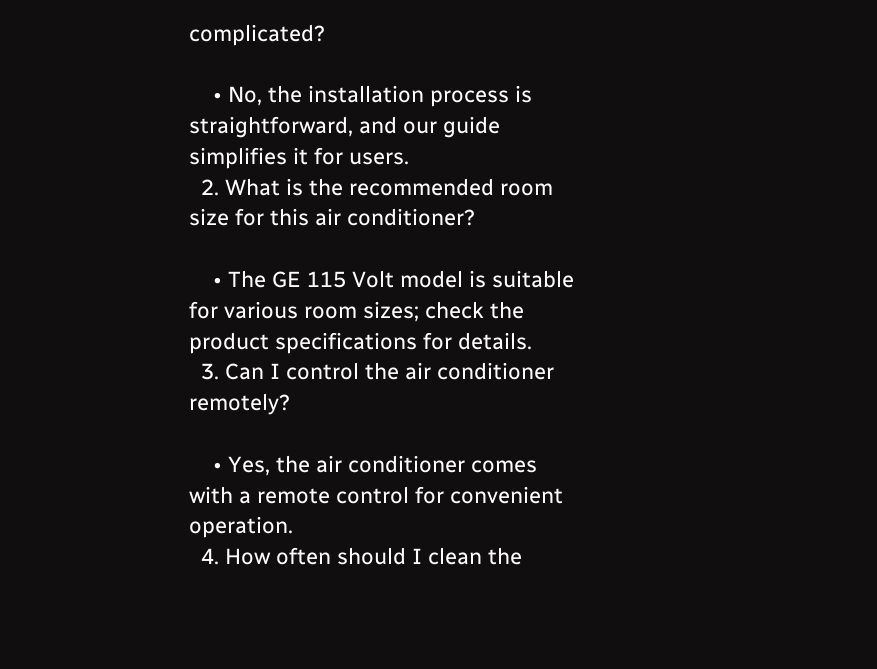complicated?

    • No, the installation process is straightforward, and our guide simplifies it for users.
  2. What is the recommended room size for this air conditioner?

    • The GE 115 Volt model is suitable for various room sizes; check the product specifications for details.
  3. Can I control the air conditioner remotely?

    • Yes, the air conditioner comes with a remote control for convenient operation.
  4. How often should I clean the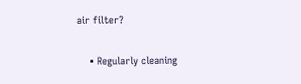air filter?

    • Regularly cleaning